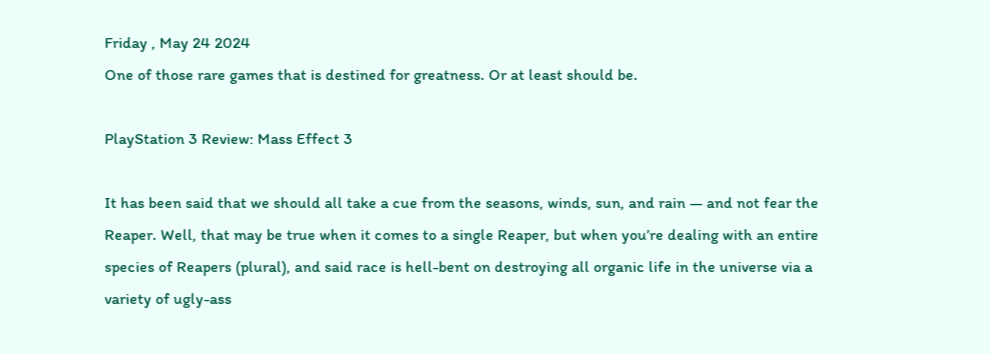Friday , May 24 2024
One of those rare games that is destined for greatness. Or at least should be.

PlayStation 3 Review: Mass Effect 3

It has been said that we should all take a cue from the seasons, winds, sun, and rain — and not fear the Reaper. Well, that may be true when it comes to a single Reaper, but when you’re dealing with an entire species of Reapers (plural), and said race is hell-bent on destroying all organic life in the universe via a variety of ugly-ass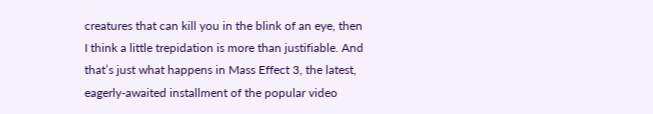creatures that can kill you in the blink of an eye, then I think a little trepidation is more than justifiable. And that’s just what happens in Mass Effect 3, the latest, eagerly-awaited installment of the popular video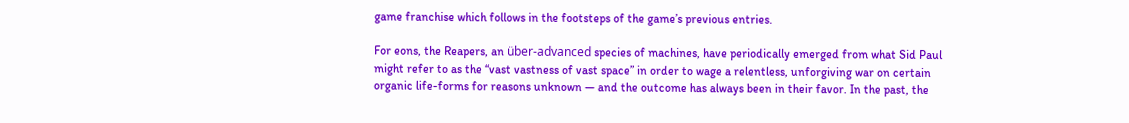game franchise which follows in the footsteps of the game’s previous entries.

For eons, the Reapers, an über-advanced species of machines, have periodically emerged from what Sid Paul might refer to as the “vast vastness of vast space” in order to wage a relentless, unforgiving war on certain organic life-forms for reasons unknown — and the outcome has always been in their favor. In the past, the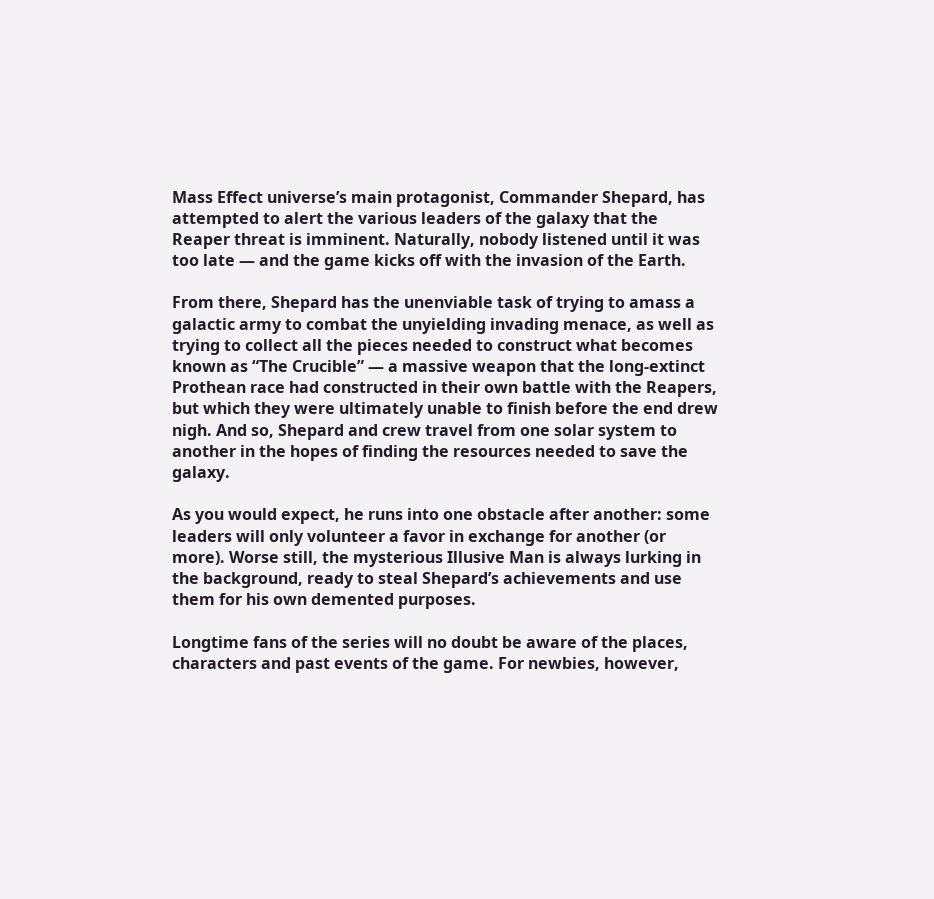Mass Effect universe’s main protagonist, Commander Shepard, has attempted to alert the various leaders of the galaxy that the Reaper threat is imminent. Naturally, nobody listened until it was too late — and the game kicks off with the invasion of the Earth.

From there, Shepard has the unenviable task of trying to amass a galactic army to combat the unyielding invading menace, as well as trying to collect all the pieces needed to construct what becomes known as “The Crucible” — a massive weapon that the long-extinct Prothean race had constructed in their own battle with the Reapers, but which they were ultimately unable to finish before the end drew nigh. And so, Shepard and crew travel from one solar system to another in the hopes of finding the resources needed to save the galaxy.

As you would expect, he runs into one obstacle after another: some leaders will only volunteer a favor in exchange for another (or more). Worse still, the mysterious Illusive Man is always lurking in the background, ready to steal Shepard’s achievements and use them for his own demented purposes.

Longtime fans of the series will no doubt be aware of the places, characters and past events of the game. For newbies, however,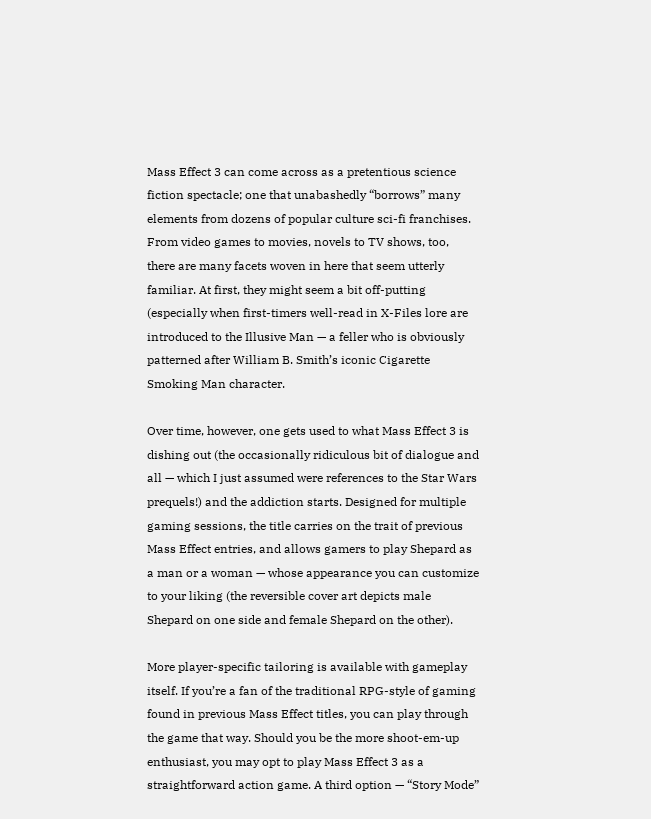Mass Effect 3 can come across as a pretentious science fiction spectacle; one that unabashedly “borrows” many elements from dozens of popular culture sci-fi franchises. From video games to movies, novels to TV shows, too, there are many facets woven in here that seem utterly familiar. At first, they might seem a bit off-putting (especially when first-timers well-read in X-Files lore are introduced to the Illusive Man — a feller who is obviously patterned after William B. Smith’s iconic Cigarette Smoking Man character.

Over time, however, one gets used to what Mass Effect 3 is dishing out (the occasionally ridiculous bit of dialogue and all — which I just assumed were references to the Star Wars prequels!) and the addiction starts. Designed for multiple gaming sessions, the title carries on the trait of previous Mass Effect entries, and allows gamers to play Shepard as a man or a woman — whose appearance you can customize to your liking (the reversible cover art depicts male Shepard on one side and female Shepard on the other).

More player-specific tailoring is available with gameplay itself. If you’re a fan of the traditional RPG-style of gaming found in previous Mass Effect titles, you can play through the game that way. Should you be the more shoot-em-up enthusiast, you may opt to play Mass Effect 3 as a straightforward action game. A third option — “Story Mode”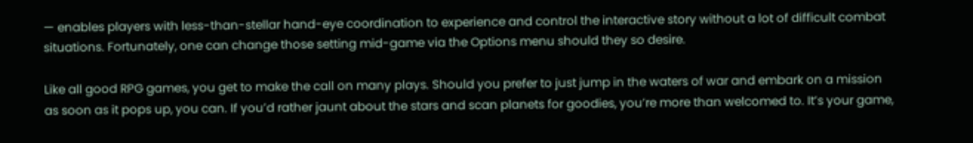— enables players with less-than-stellar hand-eye coordination to experience and control the interactive story without a lot of difficult combat situations. Fortunately, one can change those setting mid-game via the Options menu should they so desire.

Like all good RPG games, you get to make the call on many plays. Should you prefer to just jump in the waters of war and embark on a mission as soon as it pops up, you can. If you’d rather jaunt about the stars and scan planets for goodies, you’re more than welcomed to. It’s your game,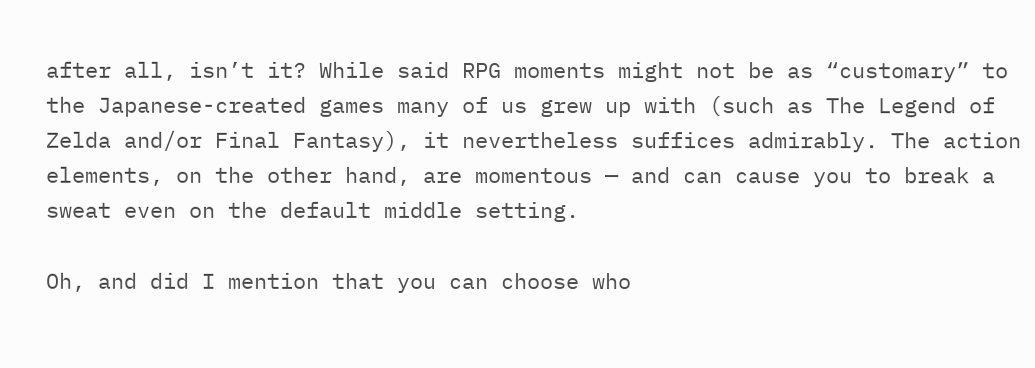after all, isn’t it? While said RPG moments might not be as “customary” to the Japanese-created games many of us grew up with (such as The Legend of Zelda and/or Final Fantasy), it nevertheless suffices admirably. The action elements, on the other hand, are momentous — and can cause you to break a sweat even on the default middle setting.

Oh, and did I mention that you can choose who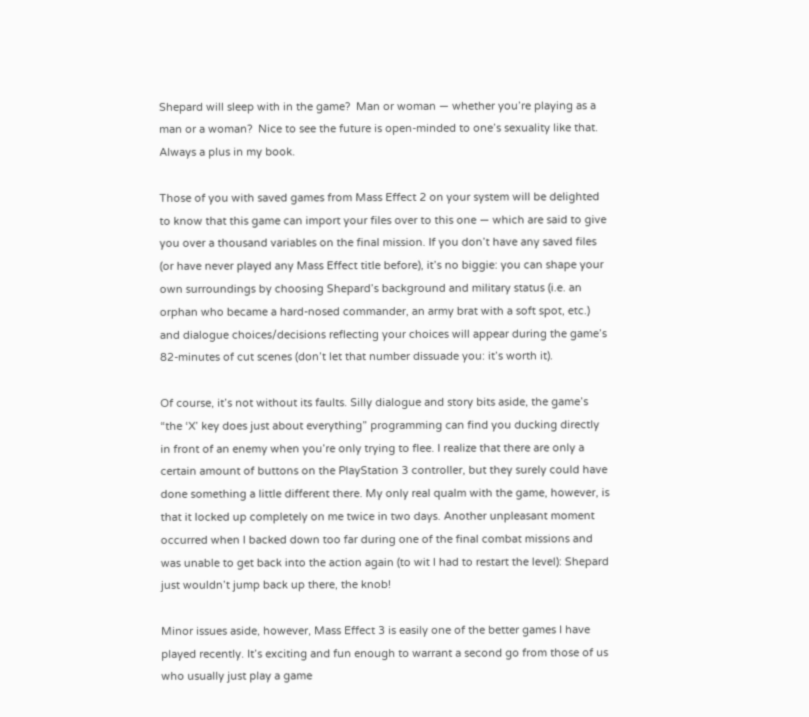Shepard will sleep with in the game?  Man or woman — whether you’re playing as a man or a woman?  Nice to see the future is open-minded to one’s sexuality like that.  Always a plus in my book.

Those of you with saved games from Mass Effect 2 on your system will be delighted to know that this game can import your files over to this one — which are said to give you over a thousand variables on the final mission. If you don’t have any saved files (or have never played any Mass Effect title before), it’s no biggie: you can shape your own surroundings by choosing Shepard’s background and military status (i.e. an orphan who became a hard-nosed commander, an army brat with a soft spot, etc.) and dialogue choices/decisions reflecting your choices will appear during the game’s 82-minutes of cut scenes (don’t let that number dissuade you: it’s worth it).

Of course, it’s not without its faults. Silly dialogue and story bits aside, the game’s “the ‘X’ key does just about everything” programming can find you ducking directly in front of an enemy when you’re only trying to flee. I realize that there are only a certain amount of buttons on the PlayStation 3 controller, but they surely could have done something a little different there. My only real qualm with the game, however, is that it locked up completely on me twice in two days. Another unpleasant moment occurred when I backed down too far during one of the final combat missions and was unable to get back into the action again (to wit I had to restart the level): Shepard just wouldn’t jump back up there, the knob!

Minor issues aside, however, Mass Effect 3 is easily one of the better games I have played recently. It’s exciting and fun enough to warrant a second go from those of us who usually just play a game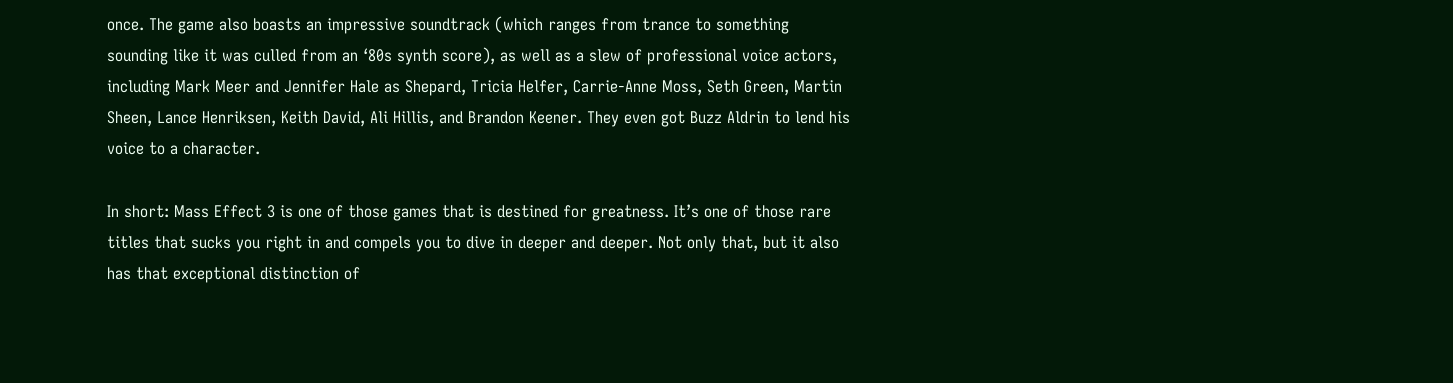once. The game also boasts an impressive soundtrack (which ranges from trance to something sounding like it was culled from an ‘80s synth score), as well as a slew of professional voice actors, including Mark Meer and Jennifer Hale as Shepard, Tricia Helfer, Carrie-Anne Moss, Seth Green, Martin Sheen, Lance Henriksen, Keith David, Ali Hillis, and Brandon Keener. They even got Buzz Aldrin to lend his voice to a character.

In short: Mass Effect 3 is one of those games that is destined for greatness. It’s one of those rare titles that sucks you right in and compels you to dive in deeper and deeper. Not only that, but it also has that exceptional distinction of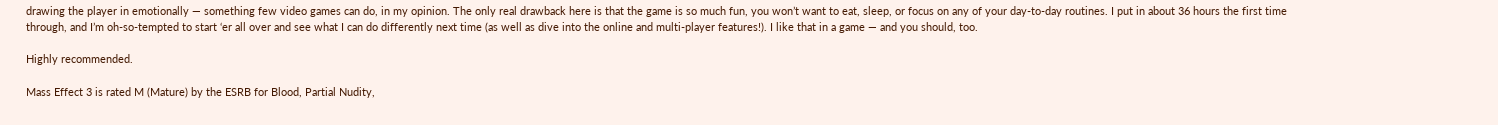drawing the player in emotionally — something few video games can do, in my opinion. The only real drawback here is that the game is so much fun, you won’t want to eat, sleep, or focus on any of your day-to-day routines. I put in about 36 hours the first time through, and I’m oh-so-tempted to start ‘er all over and see what I can do differently next time (as well as dive into the online and multi-player features!). I like that in a game — and you should, too.

Highly recommended.

Mass Effect 3 is rated M (Mature) by the ESRB for Blood, Partial Nudity,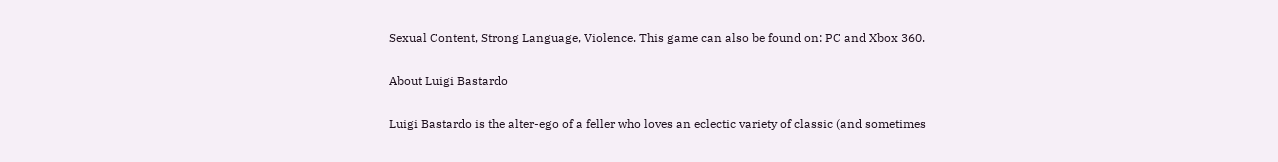Sexual Content, Strong Language, Violence. This game can also be found on: PC and Xbox 360.

About Luigi Bastardo

Luigi Bastardo is the alter-ego of a feller who loves an eclectic variety of classic (and sometimes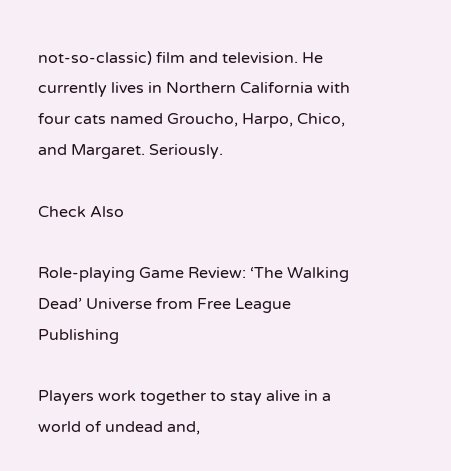not-so-classic) film and television. He currently lives in Northern California with four cats named Groucho, Harpo, Chico, and Margaret. Seriously.

Check Also

Role-playing Game Review: ‘The Walking Dead’ Universe from Free League Publishing

Players work together to stay alive in a world of undead and,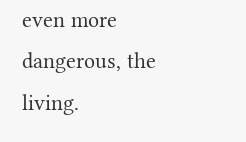even more dangerous, the living.